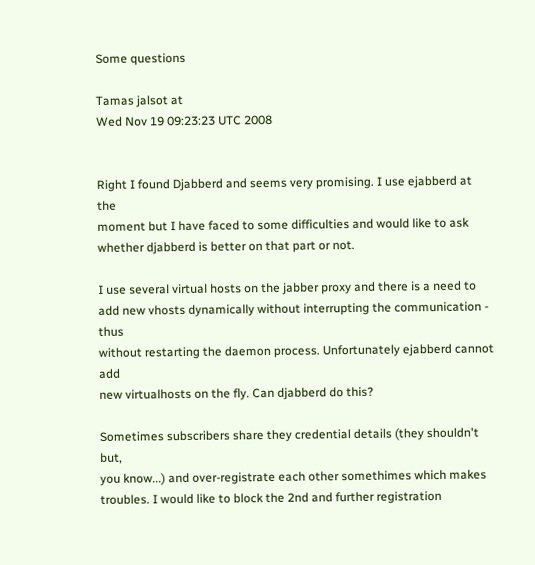Some questions

Tamas jalsot at
Wed Nov 19 09:23:23 UTC 2008


Right I found Djabberd and seems very promising. I use ejabberd at the
moment but I have faced to some difficulties and would like to ask
whether djabberd is better on that part or not.

I use several virtual hosts on the jabber proxy and there is a need to
add new vhosts dynamically without interrupting the communication - thus
without restarting the daemon process. Unfortunately ejabberd cannot add
new virtualhosts on the fly. Can djabberd do this?

Sometimes subscribers share they credential details (they shouldn't but,
you know...) and over-registrate each other somethimes which makes
troubles. I would like to block the 2nd and further registration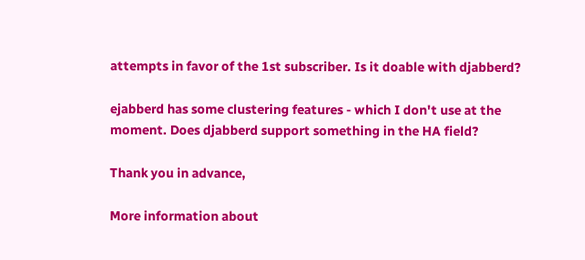attempts in favor of the 1st subscriber. Is it doable with djabberd?

ejabberd has some clustering features - which I don't use at the
moment. Does djabberd support something in the HA field?

Thank you in advance,

More information about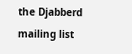the Djabberd mailing list